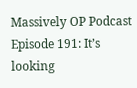Massively OP Podcast Episode 191: It’s looking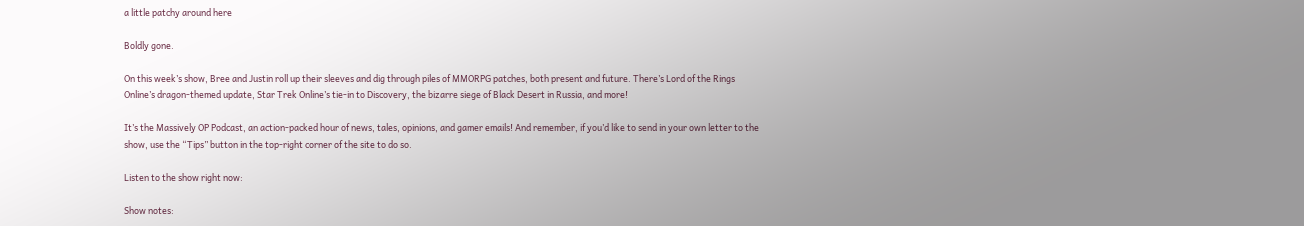a little patchy around here

Boldly gone.

On this week’s show, Bree and Justin roll up their sleeves and dig through piles of MMORPG patches, both present and future. There’s Lord of the Rings Online’s dragon-themed update, Star Trek Online’s tie-in to Discovery, the bizarre siege of Black Desert in Russia, and more!

It’s the Massively OP Podcast, an action-packed hour of news, tales, opinions, and gamer emails! And remember, if you’d like to send in your own letter to the show, use the “Tips” button in the top-right corner of the site to do so.

Listen to the show right now:

Show notes: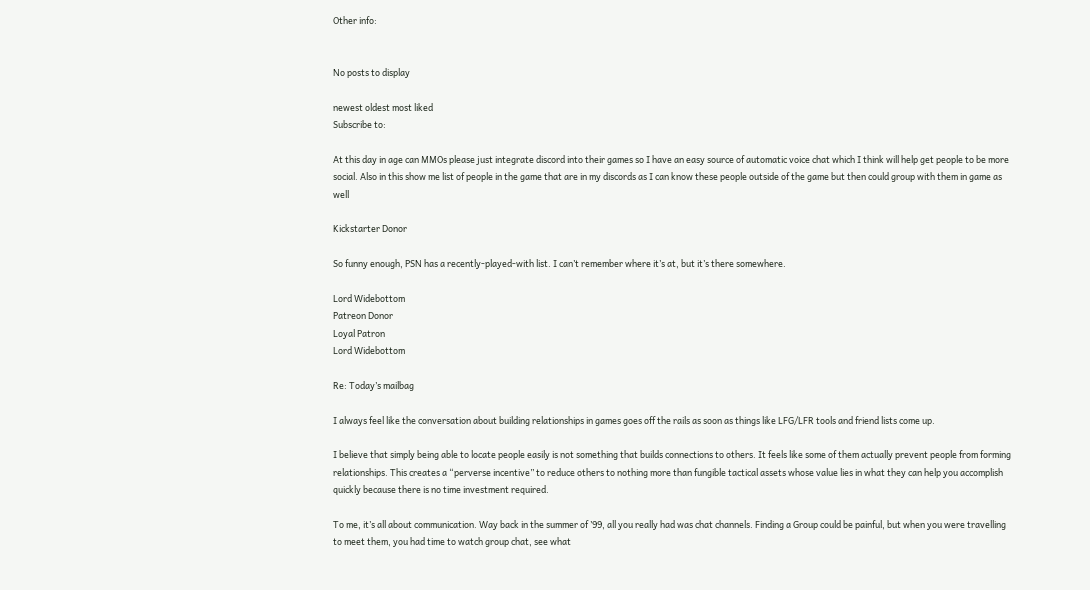Other info:


No posts to display

newest oldest most liked
Subscribe to:

At this day in age can MMOs please just integrate discord into their games so I have an easy source of automatic voice chat which I think will help get people to be more social. Also in this show me list of people in the game that are in my discords as I can know these people outside of the game but then could group with them in game as well

Kickstarter Donor

So funny enough, PSN has a recently-played-with list. I can’t remember where it’s at, but it’s there somewhere.

Lord Widebottom
Patreon Donor
Loyal Patron
Lord Widebottom

Re: Today’s mailbag

I always feel like the conversation about building relationships in games goes off the rails as soon as things like LFG/LFR tools and friend lists come up.

I believe that simply being able to locate people easily is not something that builds connections to others. It feels like some of them actually prevent people from forming relationships. This creates a “perverse incentive” to reduce others to nothing more than fungible tactical assets whose value lies in what they can help you accomplish quickly because there is no time investment required.

To me, it’s all about communication. Way back in the summer of ’99, all you really had was chat channels. Finding a Group could be painful, but when you were travelling to meet them, you had time to watch group chat, see what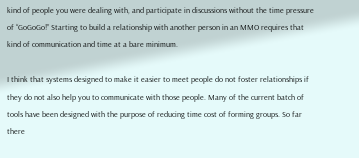kind of people you were dealing with, and participate in discussions without the time pressure of “GoGoGo!” Starting to build a relationship with another person in an MMO requires that kind of communication and time at a bare minimum.

I think that systems designed to make it easier to meet people do not foster relationships if they do not also help you to communicate with those people. Many of the current batch of tools have been designed with the purpose of reducing time cost of forming groups. So far there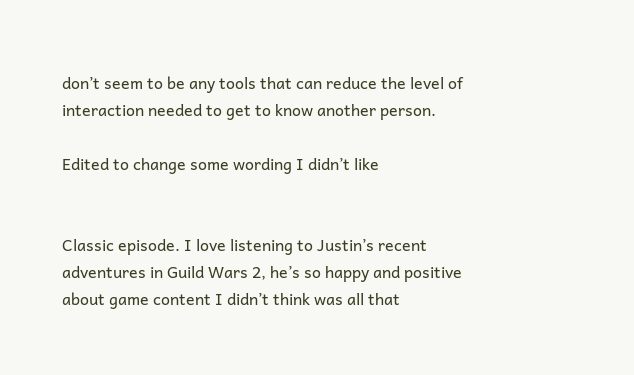don’t seem to be any tools that can reduce the level of interaction needed to get to know another person.

Edited to change some wording I didn’t like


Classic episode. I love listening to Justin’s recent adventures in Guild Wars 2, he’s so happy and positive about game content I didn’t think was all that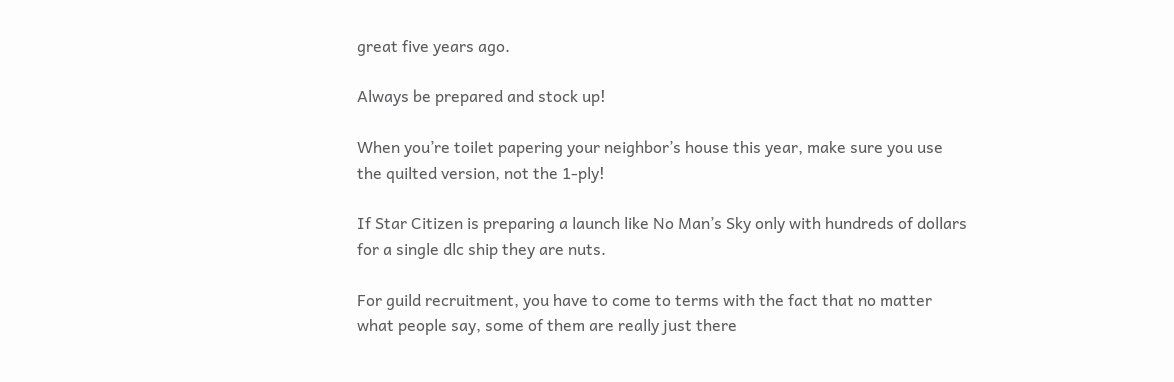great five years ago.

Always be prepared and stock up!

When you’re toilet papering your neighbor’s house this year, make sure you use the quilted version, not the 1-ply!

If Star Citizen is preparing a launch like No Man’s Sky only with hundreds of dollars for a single dlc ship they are nuts.

For guild recruitment, you have to come to terms with the fact that no matter what people say, some of them are really just there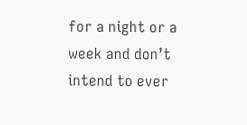for a night or a week and don’t intend to ever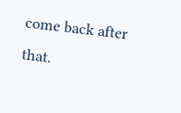come back after that.